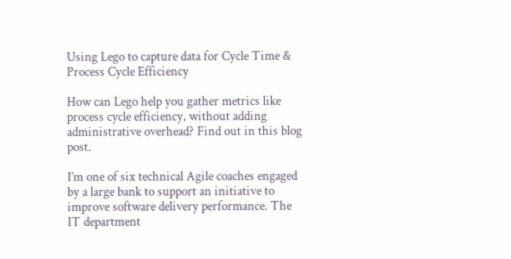Using Lego to capture data for Cycle Time & Process Cycle Efficiency

How can Lego help you gather metrics like process cycle efficiency, without adding administrative overhead? Find out in this blog post.

I’m one of six technical Agile coaches engaged by a large bank to support an initiative to improve software delivery performance. The IT department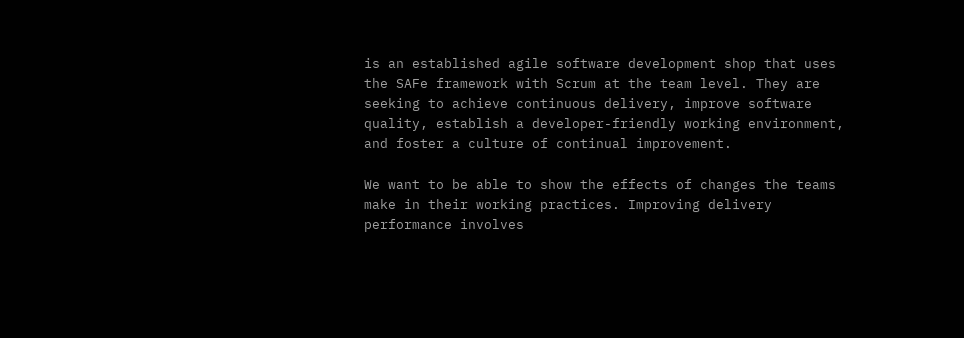is an established agile software development shop that uses the SAFe framework with Scrum at the team level. They are seeking to achieve continuous delivery, improve software quality, establish a developer-friendly working environment, and foster a culture of continual improvement.

We want to be able to show the effects of changes the teams make in their working practices. Improving delivery performance involves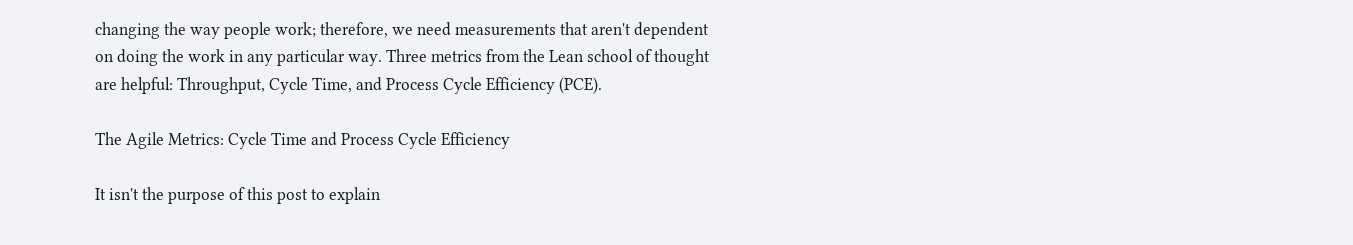changing the way people work; therefore, we need measurements that aren't dependent on doing the work in any particular way. Three metrics from the Lean school of thought are helpful: Throughput, Cycle Time, and Process Cycle Efficiency (PCE).

The Agile Metrics: Cycle Time and Process Cycle Efficiency

It isn't the purpose of this post to explain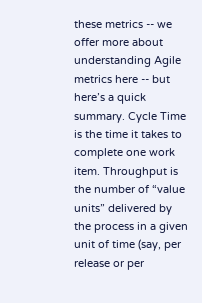these metrics -- we offer more about understanding Agile metrics here -- but here’s a quick summary. Cycle Time is the time it takes to complete one work item. Throughput is the number of “value units” delivered by the process in a given unit of time (say, per release or per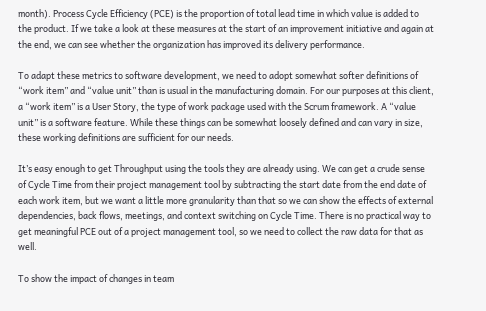month). Process Cycle Efficiency (PCE) is the proportion of total lead time in which value is added to the product. If we take a look at these measures at the start of an improvement initiative and again at the end, we can see whether the organization has improved its delivery performance.

To adapt these metrics to software development, we need to adopt somewhat softer definitions of “work item” and “value unit” than is usual in the manufacturing domain. For our purposes at this client, a “work item” is a User Story, the type of work package used with the Scrum framework. A “value unit” is a software feature. While these things can be somewhat loosely defined and can vary in size, these working definitions are sufficient for our needs.

It’s easy enough to get Throughput using the tools they are already using. We can get a crude sense of Cycle Time from their project management tool by subtracting the start date from the end date of each work item, but we want a little more granularity than that so we can show the effects of external dependencies, back flows, meetings, and context switching on Cycle Time. There is no practical way to get meaningful PCE out of a project management tool, so we need to collect the raw data for that as well.

To show the impact of changes in team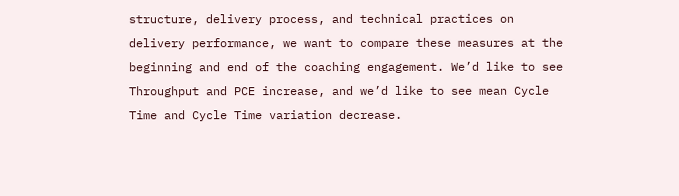structure, delivery process, and technical practices on delivery performance, we want to compare these measures at the beginning and end of the coaching engagement. We’d like to see Throughput and PCE increase, and we’d like to see mean Cycle Time and Cycle Time variation decrease.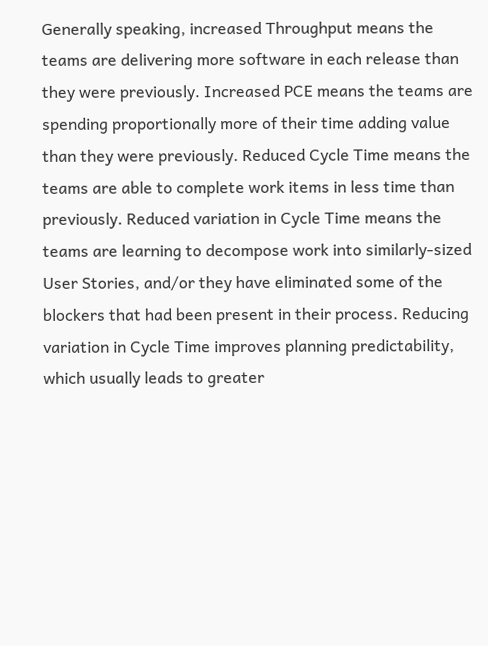Generally speaking, increased Throughput means the teams are delivering more software in each release than they were previously. Increased PCE means the teams are spending proportionally more of their time adding value than they were previously. Reduced Cycle Time means the teams are able to complete work items in less time than previously. Reduced variation in Cycle Time means the teams are learning to decompose work into similarly-sized User Stories, and/or they have eliminated some of the blockers that had been present in their process. Reducing variation in Cycle Time improves planning predictability, which usually leads to greater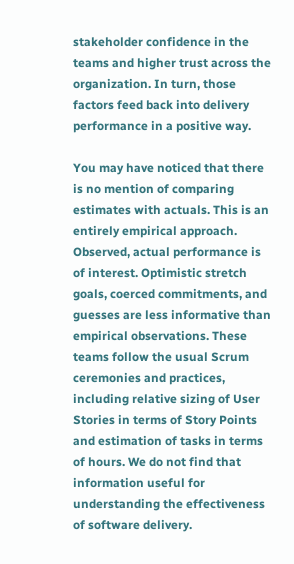stakeholder confidence in the teams and higher trust across the organization. In turn, those factors feed back into delivery performance in a positive way.

You may have noticed that there is no mention of comparing estimates with actuals. This is an entirely empirical approach. Observed, actual performance is of interest. Optimistic stretch goals, coerced commitments, and guesses are less informative than empirical observations. These teams follow the usual Scrum ceremonies and practices, including relative sizing of User Stories in terms of Story Points and estimation of tasks in terms of hours. We do not find that information useful for understanding the effectiveness of software delivery.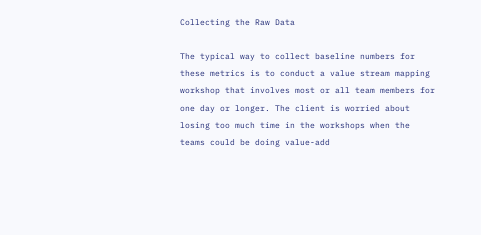Collecting the Raw Data

The typical way to collect baseline numbers for these metrics is to conduct a value stream mapping workshop that involves most or all team members for one day or longer. The client is worried about losing too much time in the workshops when the teams could be doing value-add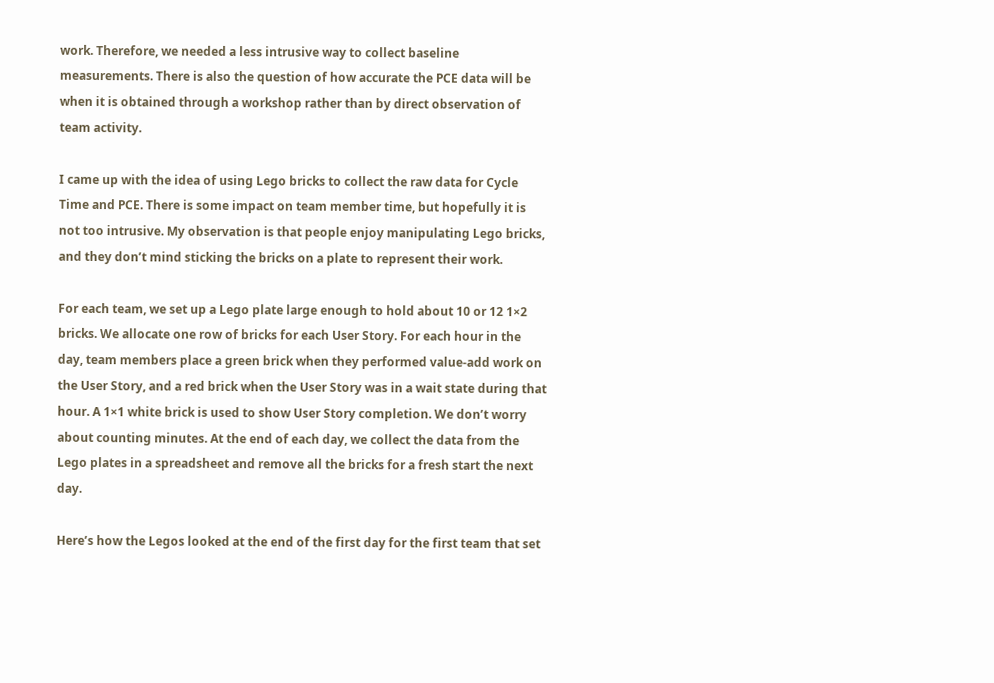work. Therefore, we needed a less intrusive way to collect baseline measurements. There is also the question of how accurate the PCE data will be when it is obtained through a workshop rather than by direct observation of team activity.

I came up with the idea of using Lego bricks to collect the raw data for Cycle Time and PCE. There is some impact on team member time, but hopefully it is not too intrusive. My observation is that people enjoy manipulating Lego bricks, and they don’t mind sticking the bricks on a plate to represent their work.

For each team, we set up a Lego plate large enough to hold about 10 or 12 1×2 bricks. We allocate one row of bricks for each User Story. For each hour in the day, team members place a green brick when they performed value-add work on the User Story, and a red brick when the User Story was in a wait state during that hour. A 1×1 white brick is used to show User Story completion. We don’t worry about counting minutes. At the end of each day, we collect the data from the Lego plates in a spreadsheet and remove all the bricks for a fresh start the next day.

Here’s how the Legos looked at the end of the first day for the first team that set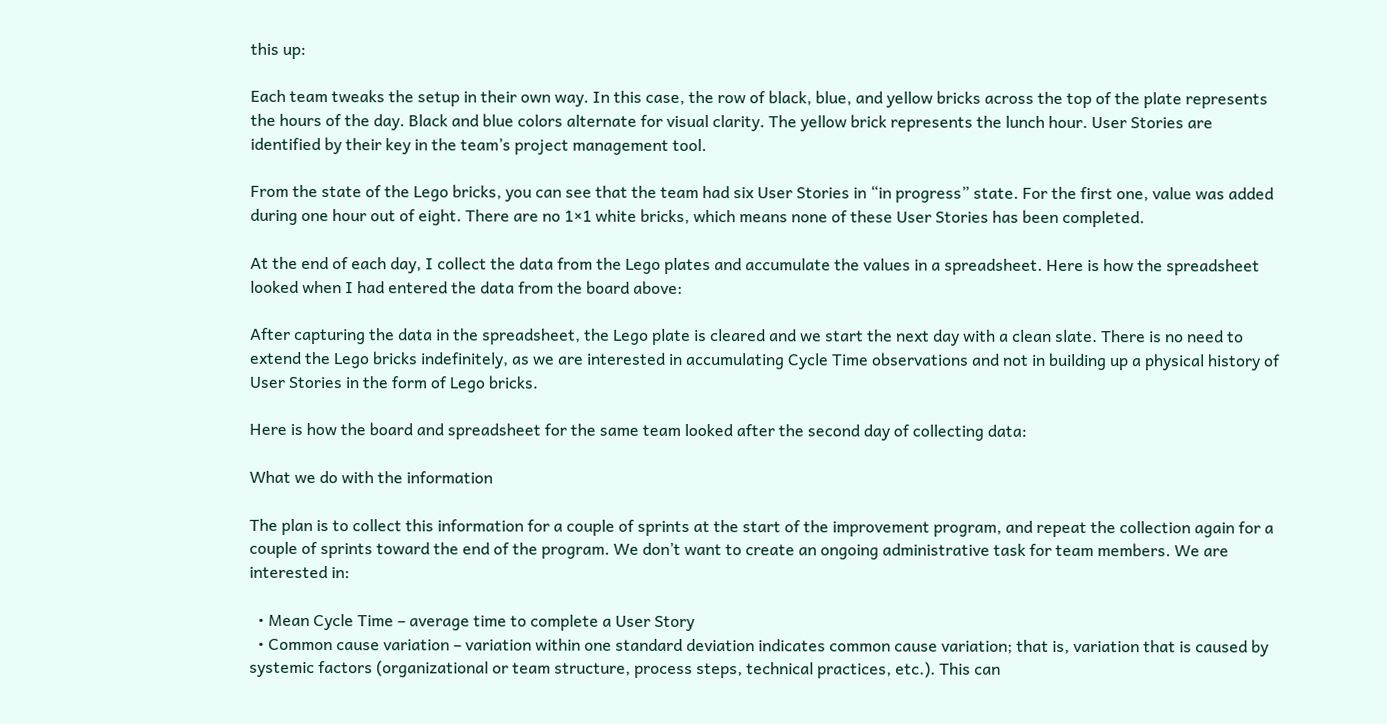this up:

Each team tweaks the setup in their own way. In this case, the row of black, blue, and yellow bricks across the top of the plate represents the hours of the day. Black and blue colors alternate for visual clarity. The yellow brick represents the lunch hour. User Stories are identified by their key in the team’s project management tool.

From the state of the Lego bricks, you can see that the team had six User Stories in “in progress” state. For the first one, value was added during one hour out of eight. There are no 1×1 white bricks, which means none of these User Stories has been completed.

At the end of each day, I collect the data from the Lego plates and accumulate the values in a spreadsheet. Here is how the spreadsheet looked when I had entered the data from the board above:

After capturing the data in the spreadsheet, the Lego plate is cleared and we start the next day with a clean slate. There is no need to extend the Lego bricks indefinitely, as we are interested in accumulating Cycle Time observations and not in building up a physical history of User Stories in the form of Lego bricks.

Here is how the board and spreadsheet for the same team looked after the second day of collecting data:

What we do with the information

The plan is to collect this information for a couple of sprints at the start of the improvement program, and repeat the collection again for a couple of sprints toward the end of the program. We don’t want to create an ongoing administrative task for team members. We are interested in:

  • Mean Cycle Time – average time to complete a User Story
  • Common cause variation – variation within one standard deviation indicates common cause variation; that is, variation that is caused by systemic factors (organizational or team structure, process steps, technical practices, etc.). This can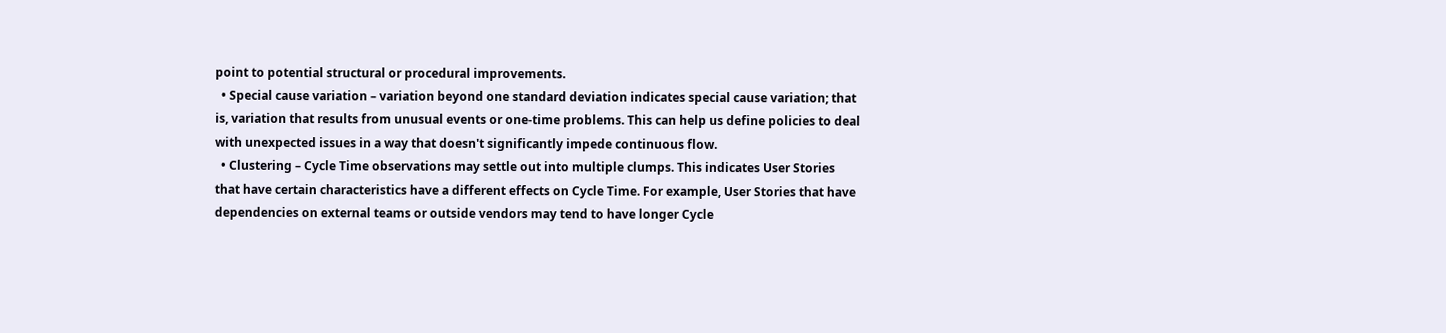point to potential structural or procedural improvements.
  • Special cause variation – variation beyond one standard deviation indicates special cause variation; that is, variation that results from unusual events or one-time problems. This can help us define policies to deal with unexpected issues in a way that doesn't significantly impede continuous flow.
  • Clustering – Cycle Time observations may settle out into multiple clumps. This indicates User Stories that have certain characteristics have a different effects on Cycle Time. For example, User Stories that have dependencies on external teams or outside vendors may tend to have longer Cycle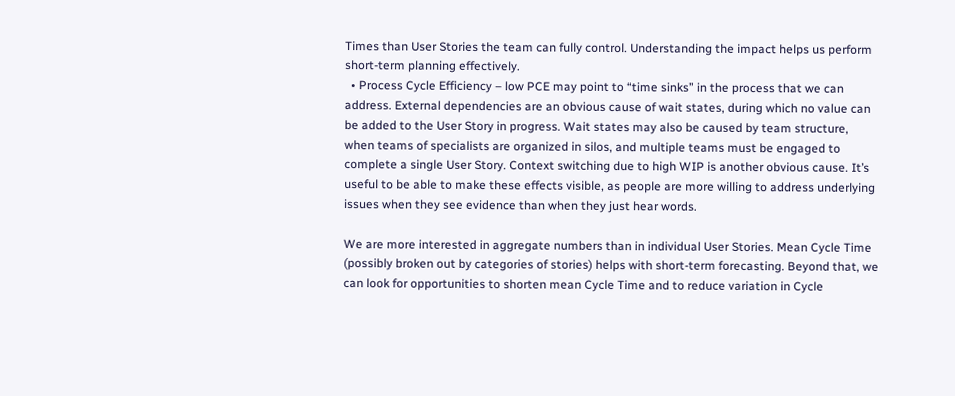Times than User Stories the team can fully control. Understanding the impact helps us perform short-term planning effectively.
  • Process Cycle Efficiency – low PCE may point to “time sinks” in the process that we can address. External dependencies are an obvious cause of wait states, during which no value can be added to the User Story in progress. Wait states may also be caused by team structure, when teams of specialists are organized in silos, and multiple teams must be engaged to complete a single User Story. Context switching due to high WIP is another obvious cause. It’s useful to be able to make these effects visible, as people are more willing to address underlying issues when they see evidence than when they just hear words.

We are more interested in aggregate numbers than in individual User Stories. Mean Cycle Time (possibly broken out by categories of stories) helps with short-term forecasting. Beyond that, we can look for opportunities to shorten mean Cycle Time and to reduce variation in Cycle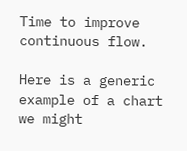Time to improve continuous flow.

Here is a generic example of a chart we might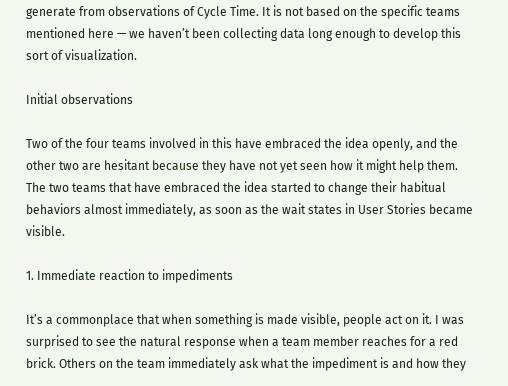generate from observations of Cycle Time. It is not based on the specific teams mentioned here — we haven’t been collecting data long enough to develop this sort of visualization.

Initial observations

Two of the four teams involved in this have embraced the idea openly, and the other two are hesitant because they have not yet seen how it might help them. The two teams that have embraced the idea started to change their habitual behaviors almost immediately, as soon as the wait states in User Stories became visible.

1. Immediate reaction to impediments

It’s a commonplace that when something is made visible, people act on it. I was surprised to see the natural response when a team member reaches for a red brick. Others on the team immediately ask what the impediment is and how they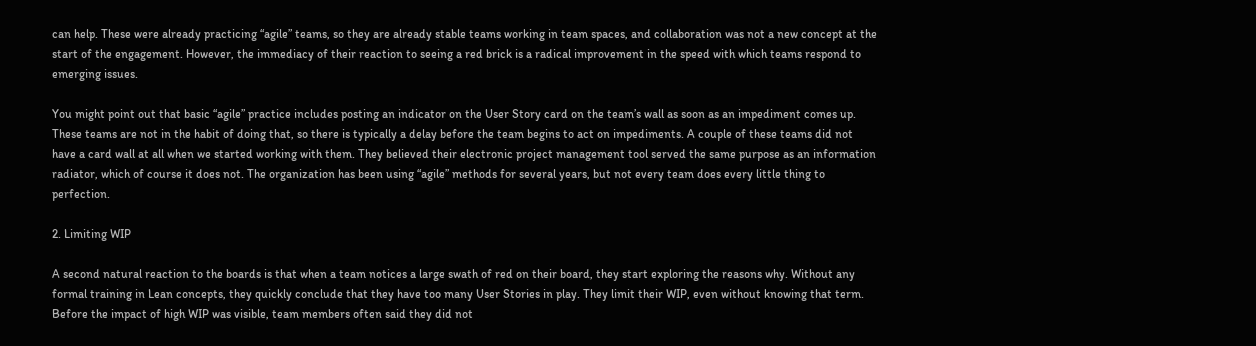can help. These were already practicing “agile” teams, so they are already stable teams working in team spaces, and collaboration was not a new concept at the start of the engagement. However, the immediacy of their reaction to seeing a red brick is a radical improvement in the speed with which teams respond to emerging issues.

You might point out that basic “agile” practice includes posting an indicator on the User Story card on the team’s wall as soon as an impediment comes up. These teams are not in the habit of doing that, so there is typically a delay before the team begins to act on impediments. A couple of these teams did not have a card wall at all when we started working with them. They believed their electronic project management tool served the same purpose as an information radiator, which of course it does not. The organization has been using “agile” methods for several years, but not every team does every little thing to perfection.

2. Limiting WIP

A second natural reaction to the boards is that when a team notices a large swath of red on their board, they start exploring the reasons why. Without any formal training in Lean concepts, they quickly conclude that they have too many User Stories in play. They limit their WIP, even without knowing that term. Before the impact of high WIP was visible, team members often said they did not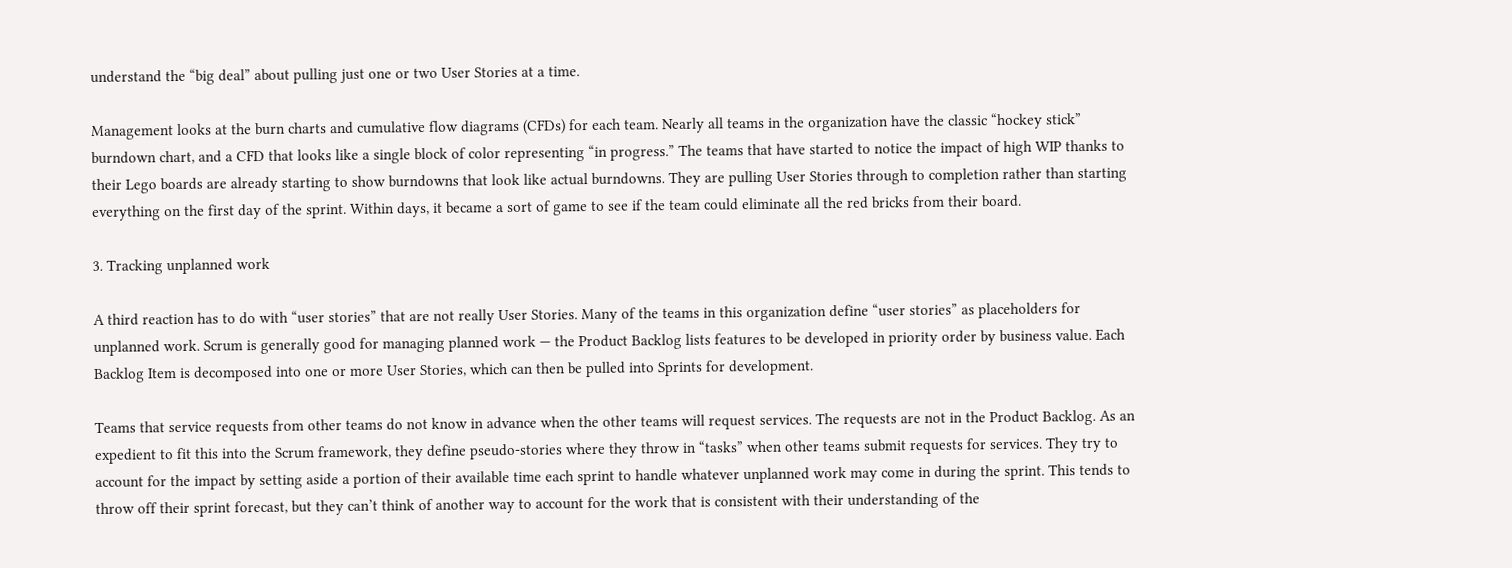understand the “big deal” about pulling just one or two User Stories at a time.

Management looks at the burn charts and cumulative flow diagrams (CFDs) for each team. Nearly all teams in the organization have the classic “hockey stick” burndown chart, and a CFD that looks like a single block of color representing “in progress.” The teams that have started to notice the impact of high WIP thanks to their Lego boards are already starting to show burndowns that look like actual burndowns. They are pulling User Stories through to completion rather than starting everything on the first day of the sprint. Within days, it became a sort of game to see if the team could eliminate all the red bricks from their board.

3. Tracking unplanned work

A third reaction has to do with “user stories” that are not really User Stories. Many of the teams in this organization define “user stories” as placeholders for unplanned work. Scrum is generally good for managing planned work — the Product Backlog lists features to be developed in priority order by business value. Each Backlog Item is decomposed into one or more User Stories, which can then be pulled into Sprints for development.

Teams that service requests from other teams do not know in advance when the other teams will request services. The requests are not in the Product Backlog. As an expedient to fit this into the Scrum framework, they define pseudo-stories where they throw in “tasks” when other teams submit requests for services. They try to account for the impact by setting aside a portion of their available time each sprint to handle whatever unplanned work may come in during the sprint. This tends to throw off their sprint forecast, but they can’t think of another way to account for the work that is consistent with their understanding of the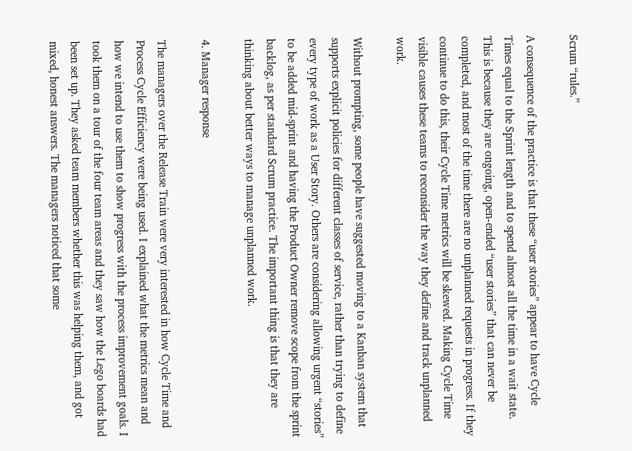Scrum “rules.”

A consequence of the practice is that these “user stories” appear to have Cycle Times equal to the Sprint length and to spend almost all the time in a wait state. This is because they are ongoing, open-ended “user stories” that can never be completed, and most of the time there are no unplanned requests in progress. If they continue to do this, their Cycle Time metrics will be skewed. Making Cycle Time visible causes these teams to reconsider the way they define and track unplanned work.

Without prompting, some people have suggested moving to a Kanban system that supports explicit policies for different classes of service, rather than trying to define every type of work as a User Story. Others are considering allowing urgent “stories” to be added mid-sprint and having the Product Owner remove scope from the sprint backlog, as per standard Scrum practice. The important thing is that they are thinking about better ways to manage unplanned work.

4. Manager response

The managers over the Release Train were very interested in how Cycle Time and Process Cycle Efficiency were being used. I explained what the metrics mean and how we intend to use them to show progress with the process improvement goals. I took them on a tour of the four team areas and they saw how the Lego boards had been set up. They asked team members whether this was helping them, and got mixed, honest answers. The managers noticed that some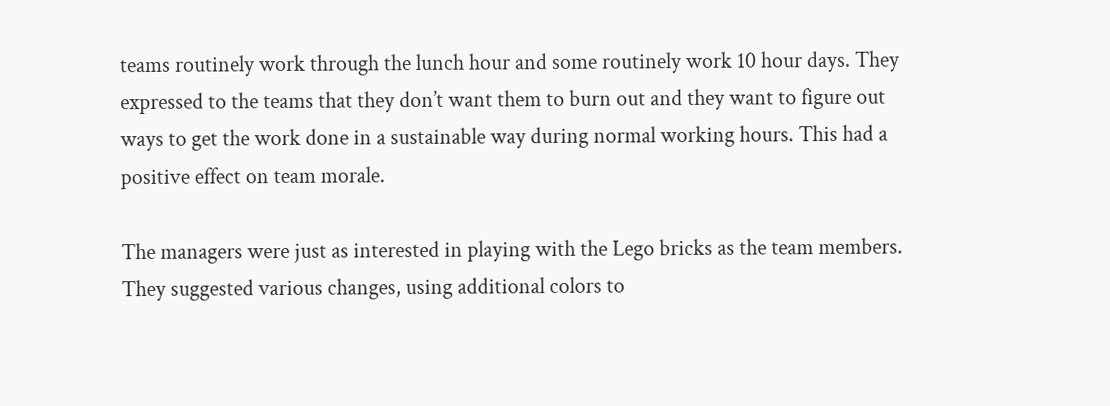teams routinely work through the lunch hour and some routinely work 10 hour days. They expressed to the teams that they don’t want them to burn out and they want to figure out ways to get the work done in a sustainable way during normal working hours. This had a positive effect on team morale.

The managers were just as interested in playing with the Lego bricks as the team members. They suggested various changes, using additional colors to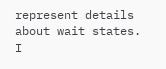represent details about wait states. I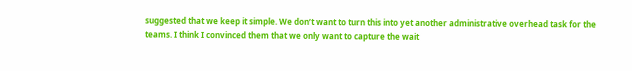suggested that we keep it simple. We don’t want to turn this into yet another administrative overhead task for the teams. I think I convinced them that we only want to capture the wait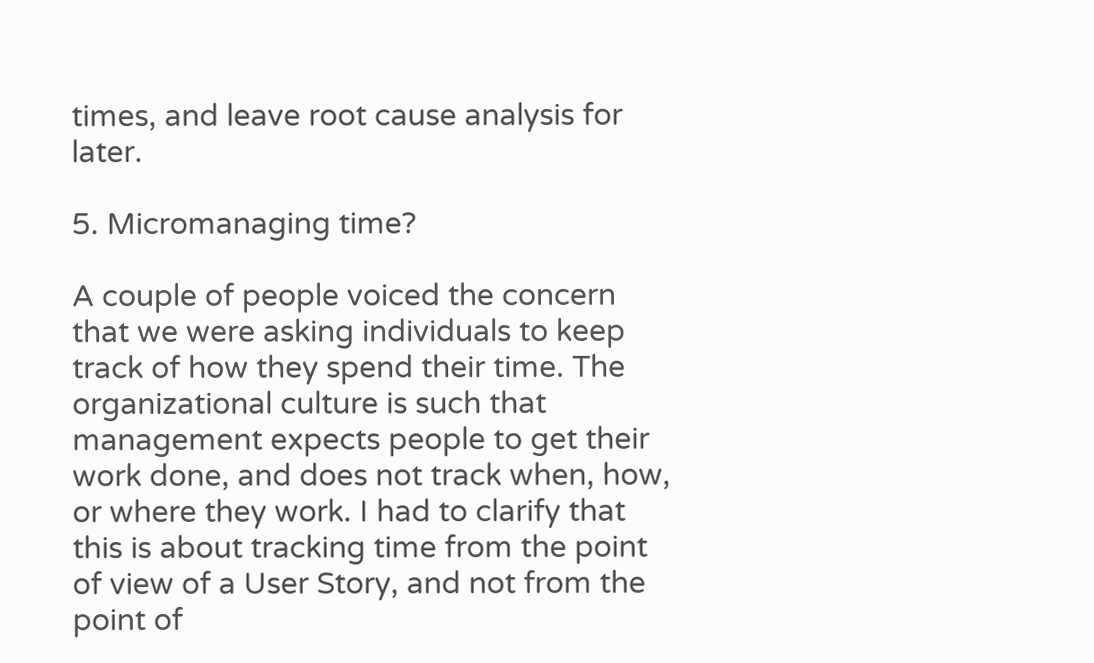times, and leave root cause analysis for later.

5. Micromanaging time?

A couple of people voiced the concern that we were asking individuals to keep track of how they spend their time. The organizational culture is such that management expects people to get their work done, and does not track when, how, or where they work. I had to clarify that this is about tracking time from the point of view of a User Story, and not from the point of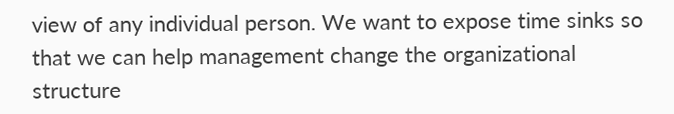view of any individual person. We want to expose time sinks so that we can help management change the organizational structure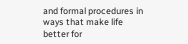and formal procedures in ways that make life better for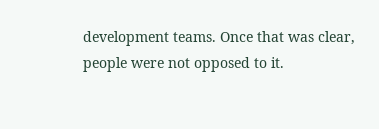development teams. Once that was clear, people were not opposed to it.